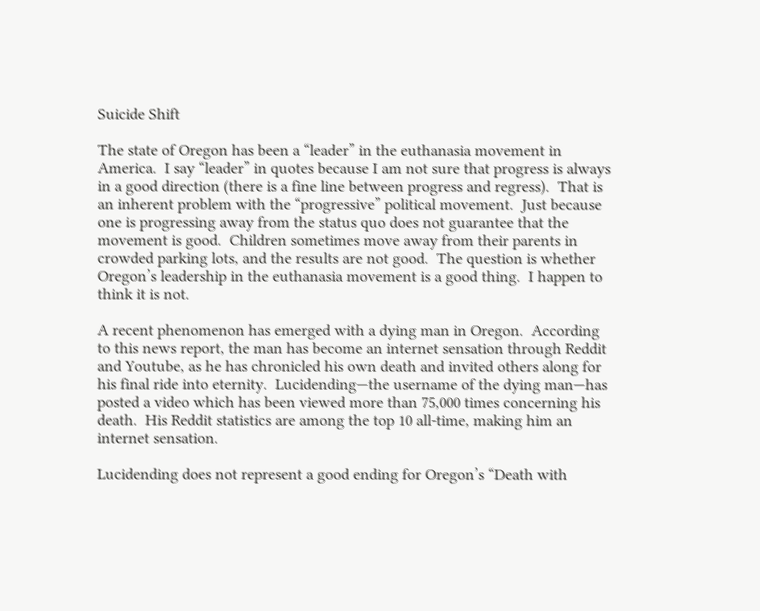Suicide Shift

The state of Oregon has been a “leader” in the euthanasia movement in America.  I say “leader” in quotes because I am not sure that progress is always in a good direction (there is a fine line between progress and regress).  That is an inherent problem with the “progressive” political movement.  Just because one is progressing away from the status quo does not guarantee that the movement is good.  Children sometimes move away from their parents in crowded parking lots, and the results are not good.  The question is whether Oregon’s leadership in the euthanasia movement is a good thing.  I happen to think it is not.

A recent phenomenon has emerged with a dying man in Oregon.  According to this news report, the man has become an internet sensation through Reddit and Youtube, as he has chronicled his own death and invited others along for his final ride into eternity.  Lucidending—the username of the dying man—has posted a video which has been viewed more than 75,000 times concerning his death.  His Reddit statistics are among the top 10 all-time, making him an internet sensation.

Lucidending does not represent a good ending for Oregon’s “Death with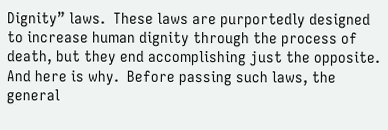Dignity” laws.  These laws are purportedly designed to increase human dignity through the process of death, but they end accomplishing just the opposite.  And here is why.  Before passing such laws, the general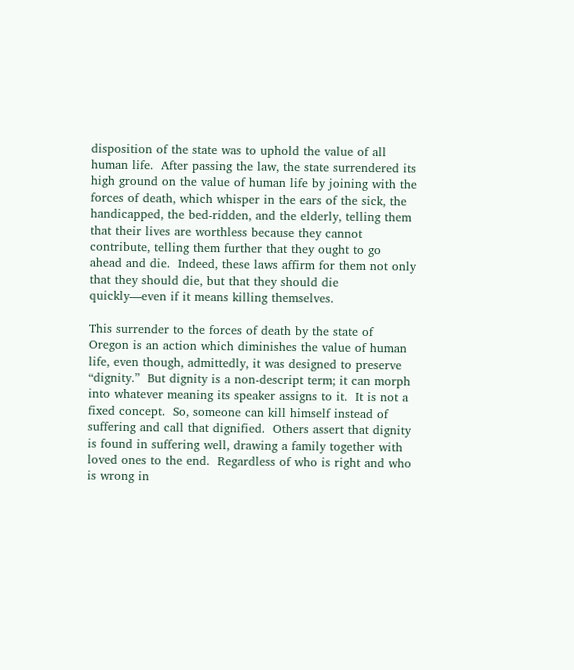disposition of the state was to uphold the value of all human life.  After passing the law, the state surrendered its high ground on the value of human life by joining with the forces of death, which whisper in the ears of the sick, the handicapped, the bed-ridden, and the elderly, telling them that their lives are worthless because they cannot contribute, telling them further that they ought to go ahead and die.  Indeed, these laws affirm for them not only that they should die, but that they should die quickly—even if it means killing themselves.

This surrender to the forces of death by the state of Oregon is an action which diminishes the value of human life, even though, admittedly, it was designed to preserve “dignity.”  But dignity is a non-descript term; it can morph into whatever meaning its speaker assigns to it.  It is not a fixed concept.  So, someone can kill himself instead of suffering and call that dignified.  Others assert that dignity is found in suffering well, drawing a family together with loved ones to the end.  Regardless of who is right and who is wrong in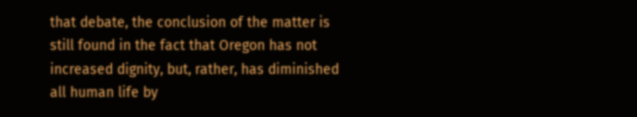that debate, the conclusion of the matter is still found in the fact that Oregon has not increased dignity, but, rather, has diminished all human life by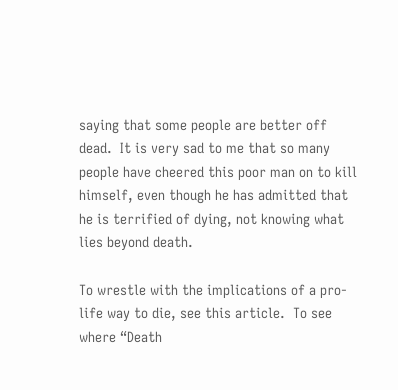saying that some people are better off dead.  It is very sad to me that so many people have cheered this poor man on to kill himself, even though he has admitted that he is terrified of dying, not knowing what lies beyond death.

To wrestle with the implications of a pro-life way to die, see this article.  To see where “Death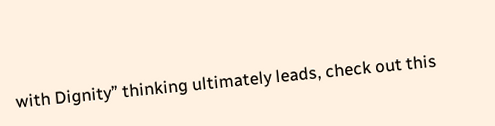with Dignity” thinking ultimately leads, check out this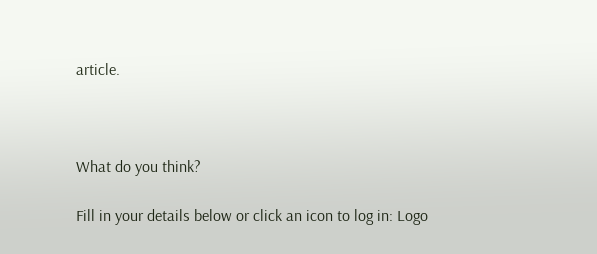article.



What do you think?

Fill in your details below or click an icon to log in: Logo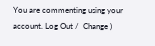You are commenting using your account. Log Out /  Change )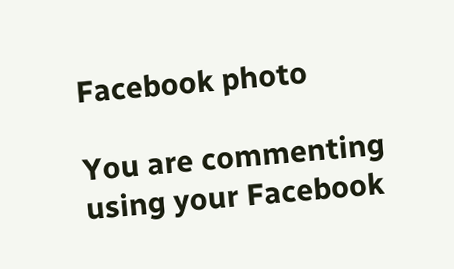Facebook photo

You are commenting using your Facebook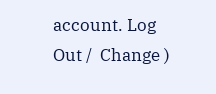account. Log Out /  Change )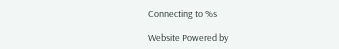Connecting to %s

Website Powered by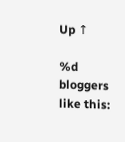Up ↑

%d bloggers like this: